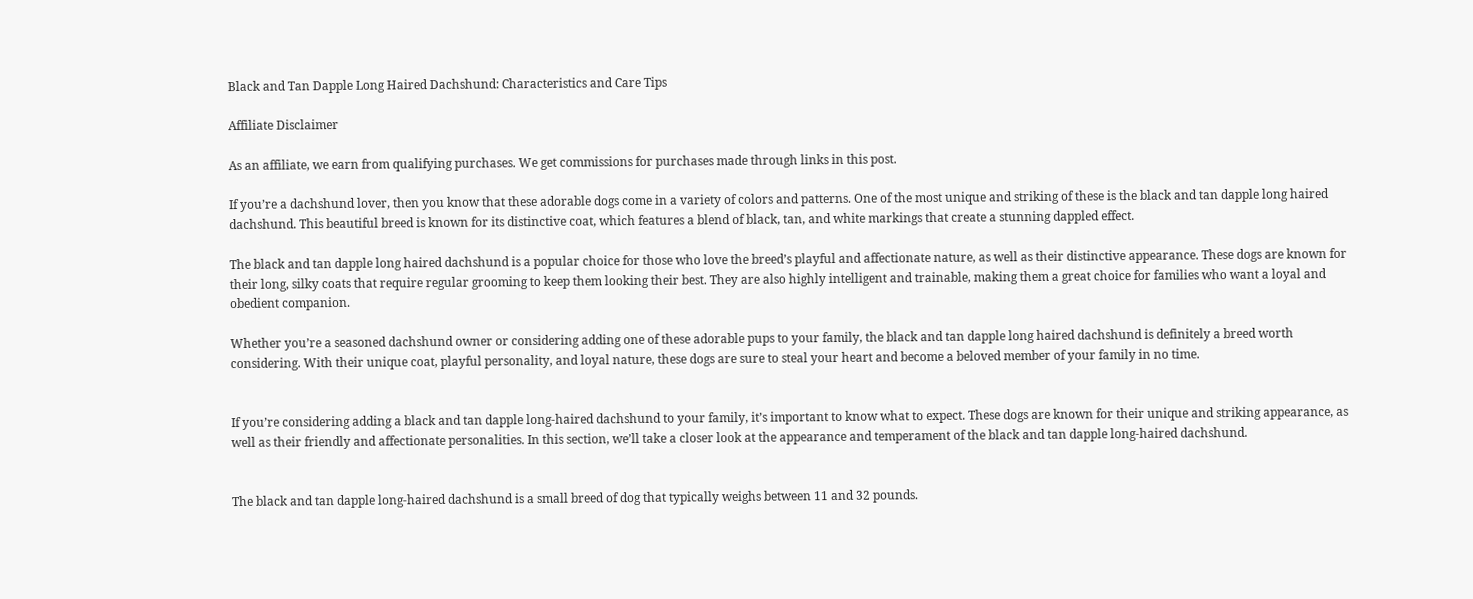Black and Tan Dapple Long Haired Dachshund: Characteristics and Care Tips

Affiliate Disclaimer

As an affiliate, we earn from qualifying purchases. We get commissions for purchases made through links in this post.

If you’re a dachshund lover, then you know that these adorable dogs come in a variety of colors and patterns. One of the most unique and striking of these is the black and tan dapple long haired dachshund. This beautiful breed is known for its distinctive coat, which features a blend of black, tan, and white markings that create a stunning dappled effect.

The black and tan dapple long haired dachshund is a popular choice for those who love the breed’s playful and affectionate nature, as well as their distinctive appearance. These dogs are known for their long, silky coats that require regular grooming to keep them looking their best. They are also highly intelligent and trainable, making them a great choice for families who want a loyal and obedient companion.

Whether you’re a seasoned dachshund owner or considering adding one of these adorable pups to your family, the black and tan dapple long haired dachshund is definitely a breed worth considering. With their unique coat, playful personality, and loyal nature, these dogs are sure to steal your heart and become a beloved member of your family in no time.


If you’re considering adding a black and tan dapple long-haired dachshund to your family, it’s important to know what to expect. These dogs are known for their unique and striking appearance, as well as their friendly and affectionate personalities. In this section, we’ll take a closer look at the appearance and temperament of the black and tan dapple long-haired dachshund.


The black and tan dapple long-haired dachshund is a small breed of dog that typically weighs between 11 and 32 pounds.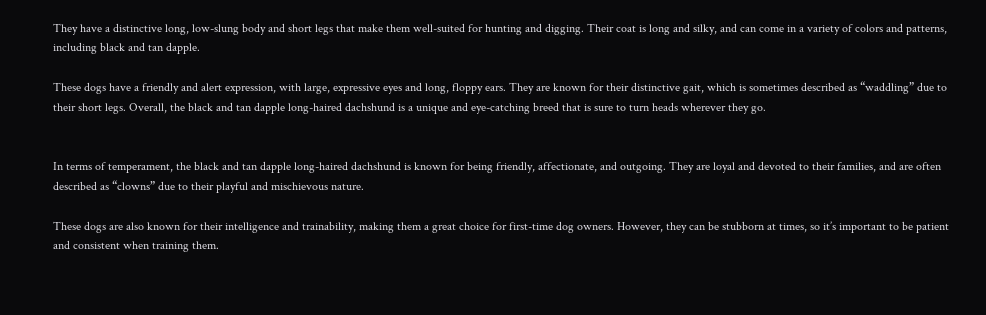They have a distinctive long, low-slung body and short legs that make them well-suited for hunting and digging. Their coat is long and silky, and can come in a variety of colors and patterns, including black and tan dapple.

These dogs have a friendly and alert expression, with large, expressive eyes and long, floppy ears. They are known for their distinctive gait, which is sometimes described as “waddling” due to their short legs. Overall, the black and tan dapple long-haired dachshund is a unique and eye-catching breed that is sure to turn heads wherever they go.


In terms of temperament, the black and tan dapple long-haired dachshund is known for being friendly, affectionate, and outgoing. They are loyal and devoted to their families, and are often described as “clowns” due to their playful and mischievous nature.

These dogs are also known for their intelligence and trainability, making them a great choice for first-time dog owners. However, they can be stubborn at times, so it’s important to be patient and consistent when training them.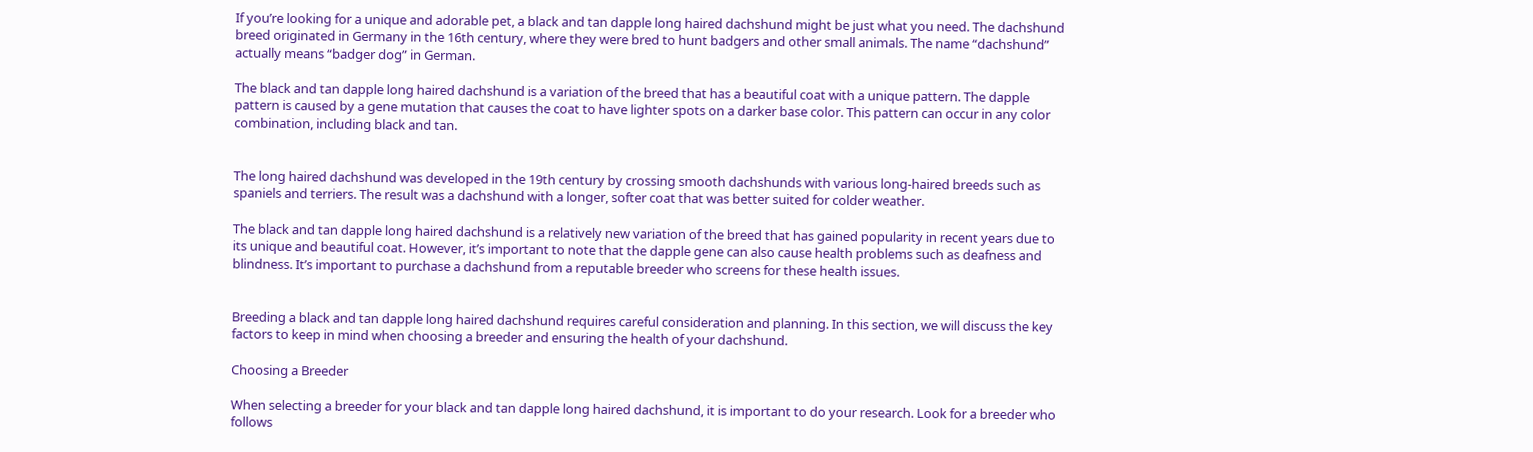If you’re looking for a unique and adorable pet, a black and tan dapple long haired dachshund might be just what you need. The dachshund breed originated in Germany in the 16th century, where they were bred to hunt badgers and other small animals. The name “dachshund” actually means “badger dog” in German.

The black and tan dapple long haired dachshund is a variation of the breed that has a beautiful coat with a unique pattern. The dapple pattern is caused by a gene mutation that causes the coat to have lighter spots on a darker base color. This pattern can occur in any color combination, including black and tan.


The long haired dachshund was developed in the 19th century by crossing smooth dachshunds with various long-haired breeds such as spaniels and terriers. The result was a dachshund with a longer, softer coat that was better suited for colder weather.

The black and tan dapple long haired dachshund is a relatively new variation of the breed that has gained popularity in recent years due to its unique and beautiful coat. However, it’s important to note that the dapple gene can also cause health problems such as deafness and blindness. It’s important to purchase a dachshund from a reputable breeder who screens for these health issues.


Breeding a black and tan dapple long haired dachshund requires careful consideration and planning. In this section, we will discuss the key factors to keep in mind when choosing a breeder and ensuring the health of your dachshund.

Choosing a Breeder

When selecting a breeder for your black and tan dapple long haired dachshund, it is important to do your research. Look for a breeder who follows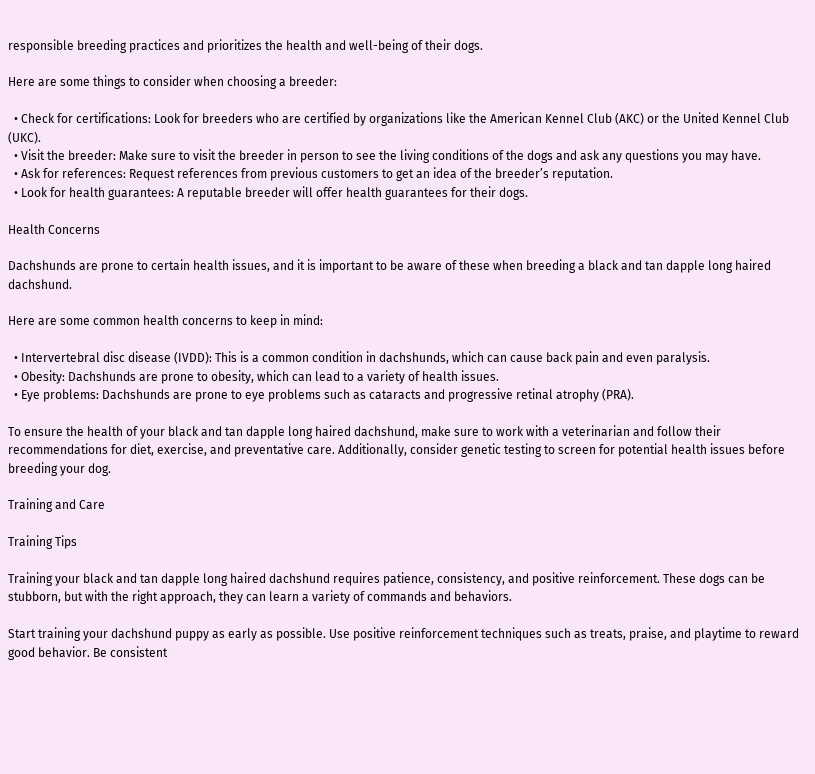responsible breeding practices and prioritizes the health and well-being of their dogs.

Here are some things to consider when choosing a breeder:

  • Check for certifications: Look for breeders who are certified by organizations like the American Kennel Club (AKC) or the United Kennel Club (UKC).
  • Visit the breeder: Make sure to visit the breeder in person to see the living conditions of the dogs and ask any questions you may have.
  • Ask for references: Request references from previous customers to get an idea of the breeder’s reputation.
  • Look for health guarantees: A reputable breeder will offer health guarantees for their dogs.

Health Concerns

Dachshunds are prone to certain health issues, and it is important to be aware of these when breeding a black and tan dapple long haired dachshund.

Here are some common health concerns to keep in mind:

  • Intervertebral disc disease (IVDD): This is a common condition in dachshunds, which can cause back pain and even paralysis.
  • Obesity: Dachshunds are prone to obesity, which can lead to a variety of health issues.
  • Eye problems: Dachshunds are prone to eye problems such as cataracts and progressive retinal atrophy (PRA).

To ensure the health of your black and tan dapple long haired dachshund, make sure to work with a veterinarian and follow their recommendations for diet, exercise, and preventative care. Additionally, consider genetic testing to screen for potential health issues before breeding your dog.

Training and Care

Training Tips

Training your black and tan dapple long haired dachshund requires patience, consistency, and positive reinforcement. These dogs can be stubborn, but with the right approach, they can learn a variety of commands and behaviors.

Start training your dachshund puppy as early as possible. Use positive reinforcement techniques such as treats, praise, and playtime to reward good behavior. Be consistent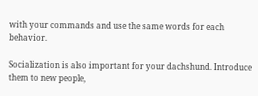with your commands and use the same words for each behavior.

Socialization is also important for your dachshund. Introduce them to new people,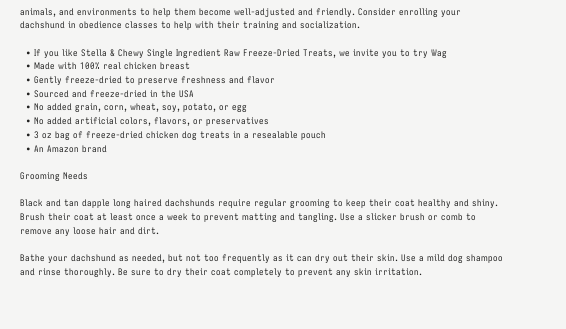animals, and environments to help them become well-adjusted and friendly. Consider enrolling your dachshund in obedience classes to help with their training and socialization.

  • If you like Stella & Chewy Single Ingredient Raw Freeze-Dried Treats, we invite you to try Wag
  • Made with 100% real chicken breast
  • Gently freeze-dried to preserve freshness and flavor
  • Sourced and freeze-dried in the USA
  • No added grain, corn, wheat, soy, potato, or egg
  • No added artificial colors, flavors, or preservatives
  • 3 oz bag of freeze-dried chicken dog treats in a resealable pouch
  • An Amazon brand

Grooming Needs

Black and tan dapple long haired dachshunds require regular grooming to keep their coat healthy and shiny. Brush their coat at least once a week to prevent matting and tangling. Use a slicker brush or comb to remove any loose hair and dirt.

Bathe your dachshund as needed, but not too frequently as it can dry out their skin. Use a mild dog shampoo and rinse thoroughly. Be sure to dry their coat completely to prevent any skin irritation.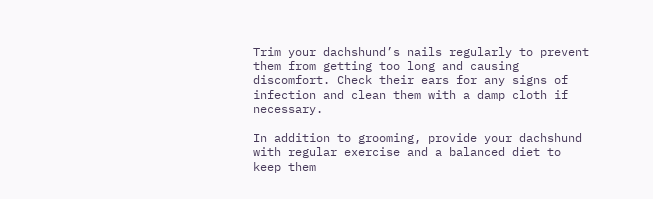Trim your dachshund’s nails regularly to prevent them from getting too long and causing discomfort. Check their ears for any signs of infection and clean them with a damp cloth if necessary.

In addition to grooming, provide your dachshund with regular exercise and a balanced diet to keep them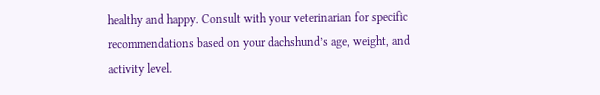healthy and happy. Consult with your veterinarian for specific recommendations based on your dachshund’s age, weight, and activity level.